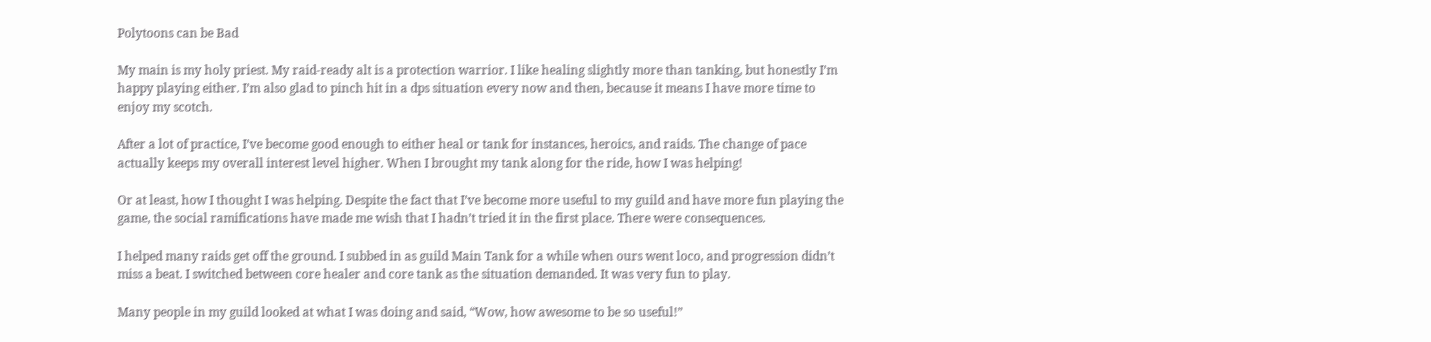Polytoons can be Bad

My main is my holy priest. My raid-ready alt is a protection warrior. I like healing slightly more than tanking, but honestly I’m happy playing either. I’m also glad to pinch hit in a dps situation every now and then, because it means I have more time to enjoy my scotch.

After a lot of practice, I’ve become good enough to either heal or tank for instances, heroics, and raids. The change of pace actually keeps my overall interest level higher. When I brought my tank along for the ride, how I was helping!

Or at least, how I thought I was helping. Despite the fact that I’ve become more useful to my guild and have more fun playing the game, the social ramifications have made me wish that I hadn’t tried it in the first place. There were consequences.

I helped many raids get off the ground. I subbed in as guild Main Tank for a while when ours went loco, and progression didn’t miss a beat. I switched between core healer and core tank as the situation demanded. It was very fun to play.

Many people in my guild looked at what I was doing and said, “Wow, how awesome to be so useful!”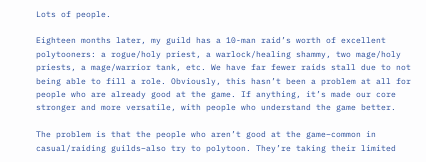Lots of people.

Eighteen months later, my guild has a 10-man raid’s worth of excellent polytooners: a rogue/holy priest, a warlock/healing shammy, two mage/holy priests, a mage/warrior tank, etc. We have far fewer raids stall due to not being able to fill a role. Obviously, this hasn’t been a problem at all for people who are already good at the game. If anything, it’s made our core stronger and more versatile, with people who understand the game better.

The problem is that the people who aren’t good at the game–common in casual/raiding guilds–also try to polytoon. They’re taking their limited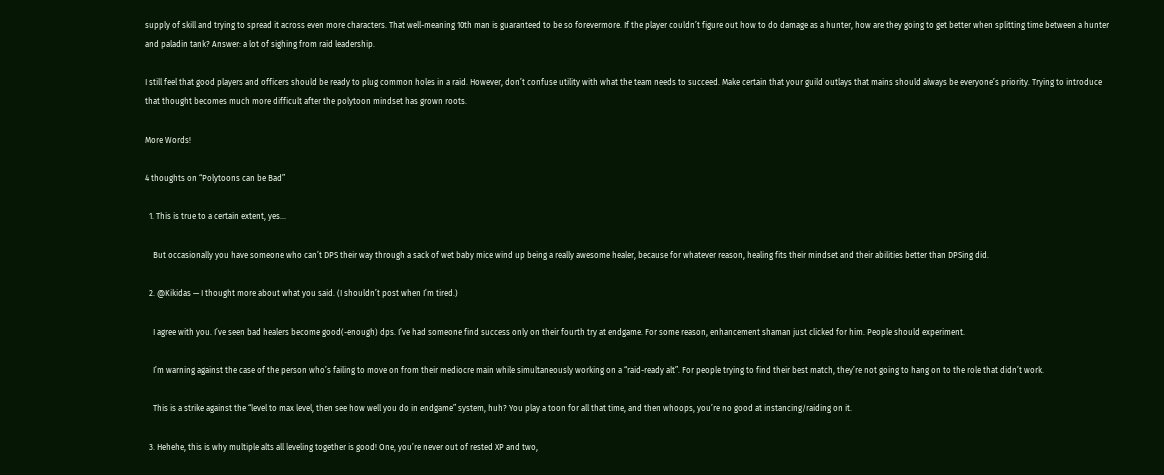supply of skill and trying to spread it across even more characters. That well-meaning 10th man is guaranteed to be so forevermore. If the player couldn’t figure out how to do damage as a hunter, how are they going to get better when splitting time between a hunter and paladin tank? Answer: a lot of sighing from raid leadership.

I still feel that good players and officers should be ready to plug common holes in a raid. However, don’t confuse utility with what the team needs to succeed. Make certain that your guild outlays that mains should always be everyone’s priority. Trying to introduce that thought becomes much more difficult after the polytoon mindset has grown roots.

More Words!

4 thoughts on “Polytoons can be Bad”

  1. This is true to a certain extent, yes…

    But occasionally you have someone who can’t DPS their way through a sack of wet baby mice wind up being a really awesome healer, because for whatever reason, healing fits their mindset and their abilities better than DPSing did.

  2. @Kikidas — I thought more about what you said. (I shouldn’t post when I’m tired.)

    I agree with you. I’ve seen bad healers become good(-enough) dps. I’ve had someone find success only on their fourth try at endgame. For some reason, enhancement shaman just clicked for him. People should experiment.

    I’m warning against the case of the person who’s failing to move on from their mediocre main while simultaneously working on a “raid-ready alt”. For people trying to find their best match, they’re not going to hang on to the role that didn’t work.

    This is a strike against the “level to max level, then see how well you do in endgame” system, huh? You play a toon for all that time, and then whoops, you’re no good at instancing/raiding on it.

  3. Hehehe, this is why multiple alts all leveling together is good! One, you’re never out of rested XP and two,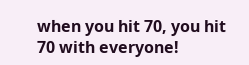when you hit 70, you hit 70 with everyone!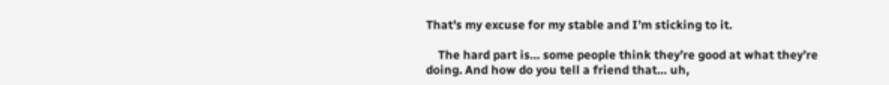That’s my excuse for my stable and I’m sticking to it.

    The hard part is… some people think they’re good at what they’re doing. And how do you tell a friend that… uh,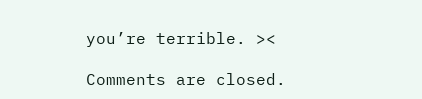you’re terrible. ><

Comments are closed.